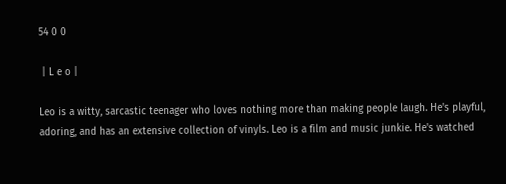54 0 0

 | L e o |

Leo is a witty, sarcastic teenager who loves nothing more than making people laugh. He's playful, adoring, and has an extensive collection of vinyls. Leo is a film and music junkie. He's watched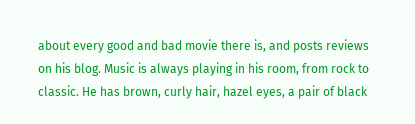about every good and bad movie there is, and posts reviews on his blog. Music is always playing in his room, from rock to classic. He has brown, curly hair, hazel eyes, a pair of black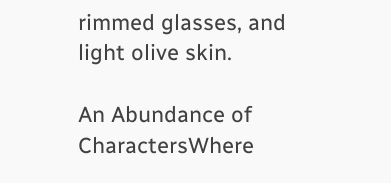rimmed glasses, and light olive skin.

An Abundance of CharactersWhere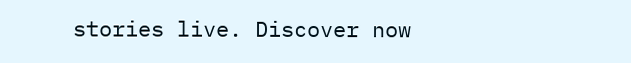stories live. Discover now